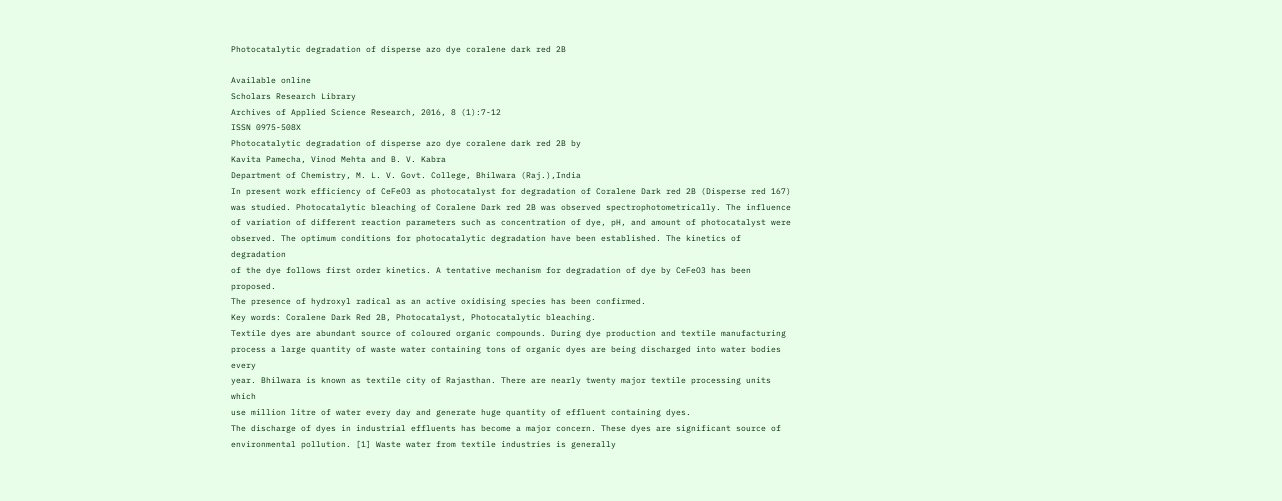Photocatalytic degradation of disperse azo dye coralene dark red 2B

Available online
Scholars Research Library
Archives of Applied Science Research, 2016, 8 (1):7-12
ISSN 0975-508X
Photocatalytic degradation of disperse azo dye coralene dark red 2B by
Kavita Pamecha, Vinod Mehta and B. V. Kabra
Department of Chemistry, M. L. V. Govt. College, Bhilwara (Raj.),India
In present work efficiency of CeFeO3 as photocatalyst for degradation of Coralene Dark red 2B (Disperse red 167)
was studied. Photocatalytic bleaching of Coralene Dark red 2B was observed spectrophotometrically. The influence
of variation of different reaction parameters such as concentration of dye, pH, and amount of photocatalyst were
observed. The optimum conditions for photocatalytic degradation have been established. The kinetics of degradation
of the dye follows first order kinetics. A tentative mechanism for degradation of dye by CeFeO3 has been proposed.
The presence of hydroxyl radical as an active oxidising species has been confirmed.
Key words: Coralene Dark Red 2B, Photocatalyst, Photocatalytic bleaching.
Textile dyes are abundant source of coloured organic compounds. During dye production and textile manufacturing
process a large quantity of waste water containing tons of organic dyes are being discharged into water bodies every
year. Bhilwara is known as textile city of Rajasthan. There are nearly twenty major textile processing units which
use million litre of water every day and generate huge quantity of effluent containing dyes.
The discharge of dyes in industrial effluents has become a major concern. These dyes are significant source of
environmental pollution. [1] Waste water from textile industries is generally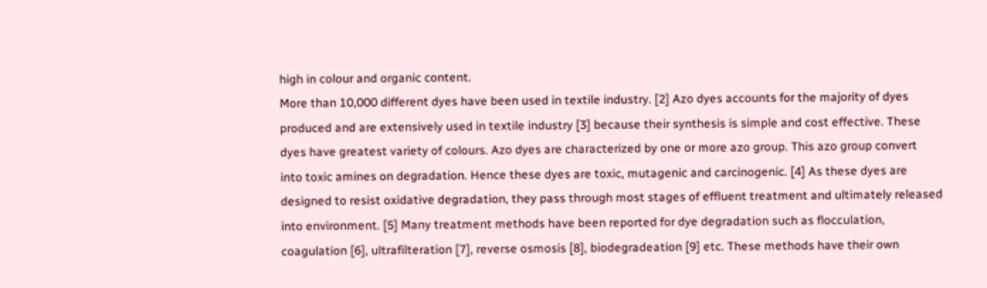high in colour and organic content.
More than 10,000 different dyes have been used in textile industry. [2] Azo dyes accounts for the majority of dyes
produced and are extensively used in textile industry [3] because their synthesis is simple and cost effective. These
dyes have greatest variety of colours. Azo dyes are characterized by one or more azo group. This azo group convert
into toxic amines on degradation. Hence these dyes are toxic, mutagenic and carcinogenic. [4] As these dyes are
designed to resist oxidative degradation, they pass through most stages of effluent treatment and ultimately released
into environment. [5] Many treatment methods have been reported for dye degradation such as flocculation,
coagulation [6], ultrafilteration [7], reverse osmosis [8], biodegradeation [9] etc. These methods have their own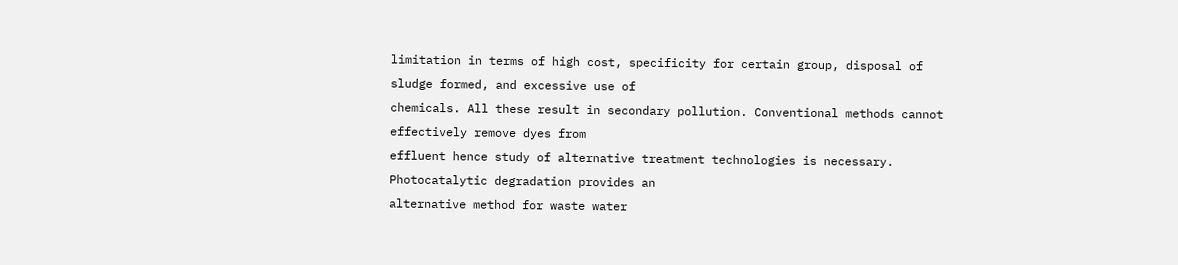limitation in terms of high cost, specificity for certain group, disposal of sludge formed, and excessive use of
chemicals. All these result in secondary pollution. Conventional methods cannot effectively remove dyes from
effluent hence study of alternative treatment technologies is necessary. Photocatalytic degradation provides an
alternative method for waste water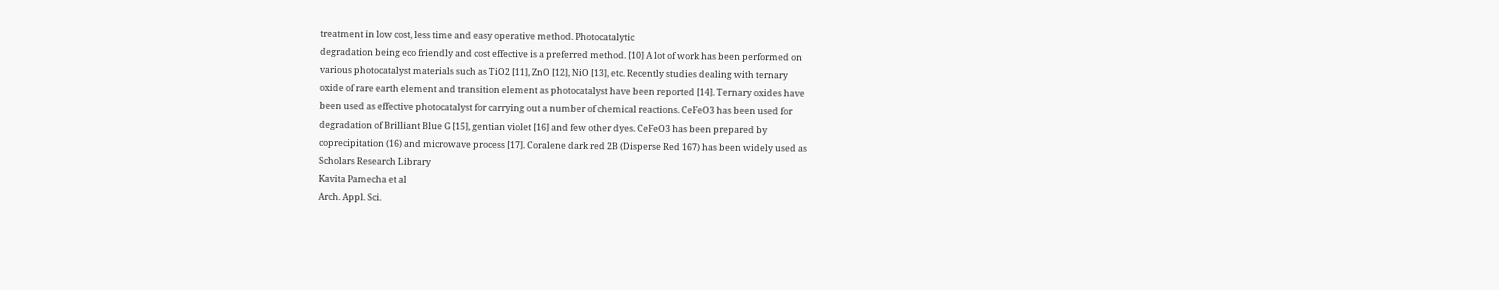treatment in low cost, less time and easy operative method. Photocatalytic
degradation being eco friendly and cost effective is a preferred method. [10] A lot of work has been performed on
various photocatalyst materials such as TiO2 [11], ZnO [12], NiO [13], etc. Recently studies dealing with ternary
oxide of rare earth element and transition element as photocatalyst have been reported [14]. Ternary oxides have
been used as effective photocatalyst for carrying out a number of chemical reactions. CeFeO3 has been used for
degradation of Brilliant Blue G [15], gentian violet [16] and few other dyes. CeFeO3 has been prepared by
coprecipitation (16) and microwave process [17]. Coralene dark red 2B (Disperse Red 167) has been widely used as
Scholars Research Library
Kavita Pamecha et al
Arch. Appl. Sci.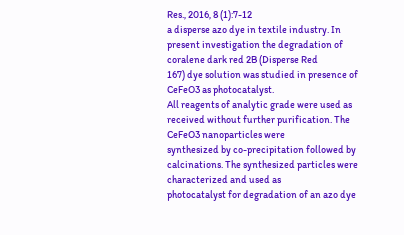Res., 2016, 8 (1):7-12
a disperse azo dye in textile industry. In present investigation the degradation of coralene dark red 2B (Disperse Red
167) dye solution was studied in presence of CeFeO3 as photocatalyst.
All reagents of analytic grade were used as received without further purification. The CeFeO3 nanoparticles were
synthesized by co-precipitation followed by calcinations. The synthesized particles were characterized and used as
photocatalyst for degradation of an azo dye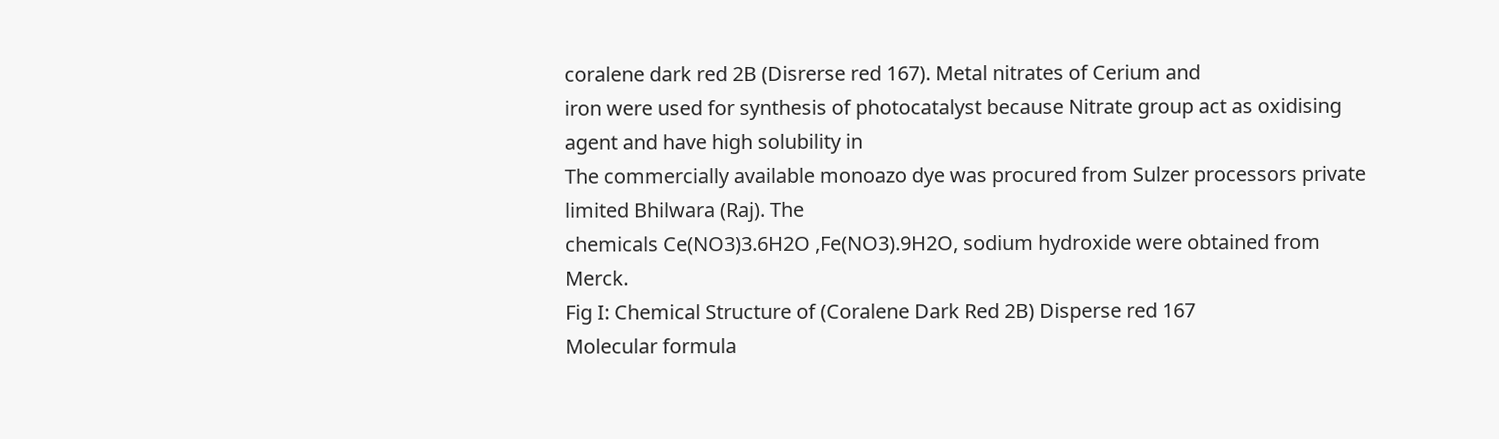coralene dark red 2B (Disrerse red 167). Metal nitrates of Cerium and
iron were used for synthesis of photocatalyst because Nitrate group act as oxidising agent and have high solubility in
The commercially available monoazo dye was procured from Sulzer processors private limited Bhilwara (Raj). The
chemicals Ce(NO3)3.6H2O ,Fe(NO3).9H2O, sodium hydroxide were obtained from Merck.
Fig I: Chemical Structure of (Coralene Dark Red 2B) Disperse red 167
Molecular formula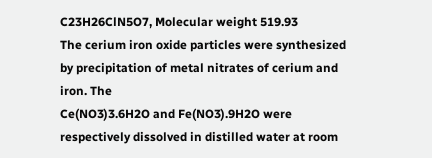C23H26ClN5O7, Molecular weight 519.93
The cerium iron oxide particles were synthesized by precipitation of metal nitrates of cerium and iron. The
Ce(NO3)3.6H2O and Fe(NO3).9H2O were respectively dissolved in distilled water at room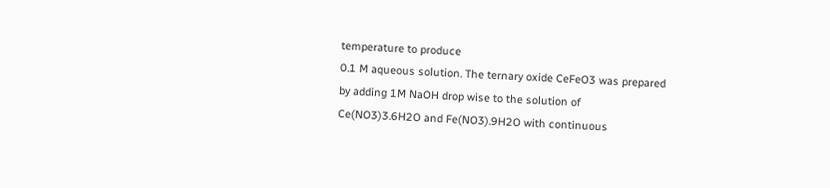temperature to produce
0.1 M aqueous solution. The ternary oxide CeFeO3 was prepared by adding 1M NaOH drop wise to the solution of
Ce(NO3)3.6H2O and Fe(NO3).9H2O with continuous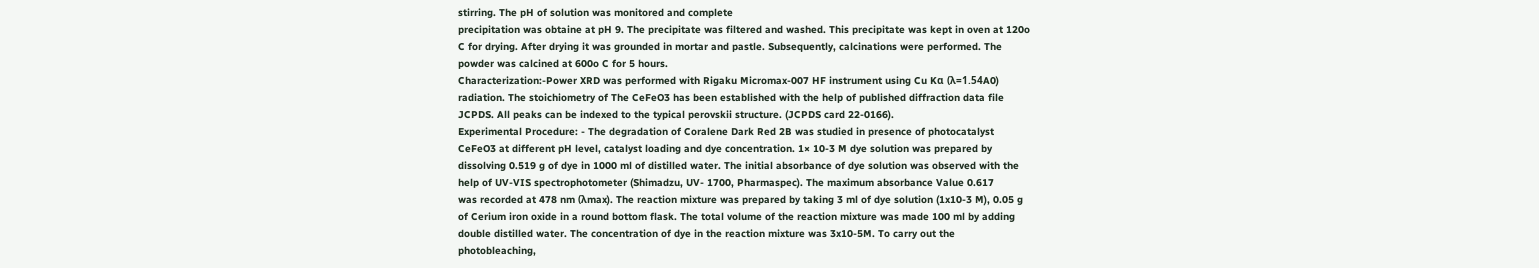stirring. The pH of solution was monitored and complete
precipitation was obtaine at pH 9. The precipitate was filtered and washed. This precipitate was kept in oven at 120o
C for drying. After drying it was grounded in mortar and pastle. Subsequently, calcinations were performed. The
powder was calcined at 600o C for 5 hours.
Characterization:-Power XRD was performed with Rigaku Micromax-007 HF instrument using Cu Kα (λ=1.54A0)
radiation. The stoichiometry of The CeFeO3 has been established with the help of published diffraction data file
JCPDS. All peaks can be indexed to the typical perovskii structure. (JCPDS card 22-0166).
Experimental Procedure: - The degradation of Coralene Dark Red 2B was studied in presence of photocatalyst
CeFeO3 at different pH level, catalyst loading and dye concentration. 1× 10-3 M dye solution was prepared by
dissolving 0.519 g of dye in 1000 ml of distilled water. The initial absorbance of dye solution was observed with the
help of UV-VIS spectrophotometer (Shimadzu, UV- 1700, Pharmaspec). The maximum absorbance Value 0.617
was recorded at 478 nm (λmax). The reaction mixture was prepared by taking 3 ml of dye solution (1x10-3 M), 0.05 g
of Cerium iron oxide in a round bottom flask. The total volume of the reaction mixture was made 100 ml by adding
double distilled water. The concentration of dye in the reaction mixture was 3x10-5M. To carry out the
photobleaching,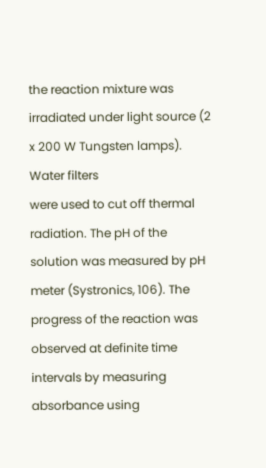the reaction mixture was irradiated under light source (2 x 200 W Tungsten lamps). Water filters
were used to cut off thermal radiation. The pH of the solution was measured by pH meter (Systronics, 106). The
progress of the reaction was observed at definite time intervals by measuring absorbance using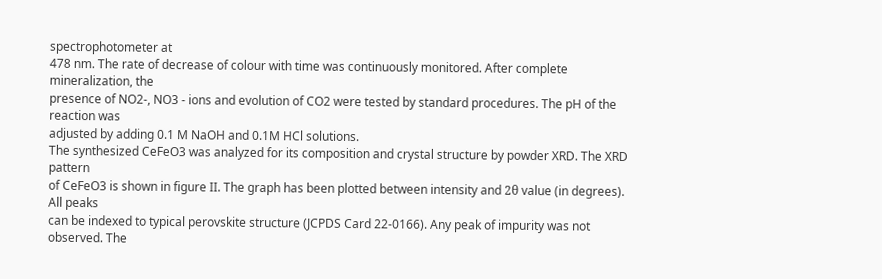spectrophotometer at
478 nm. The rate of decrease of colour with time was continuously monitored. After complete mineralization, the
presence of NO2-, NO3 - ions and evolution of CO2 were tested by standard procedures. The pH of the reaction was
adjusted by adding 0.1 M NaOH and 0.1M HCl solutions.
The synthesized CeFeO3 was analyzed for its composition and crystal structure by powder XRD. The XRD pattern
of CeFeO3 is shown in figure II. The graph has been plotted between intensity and 2θ value (in degrees). All peaks
can be indexed to typical perovskite structure (JCPDS Card 22-0166). Any peak of impurity was not observed. The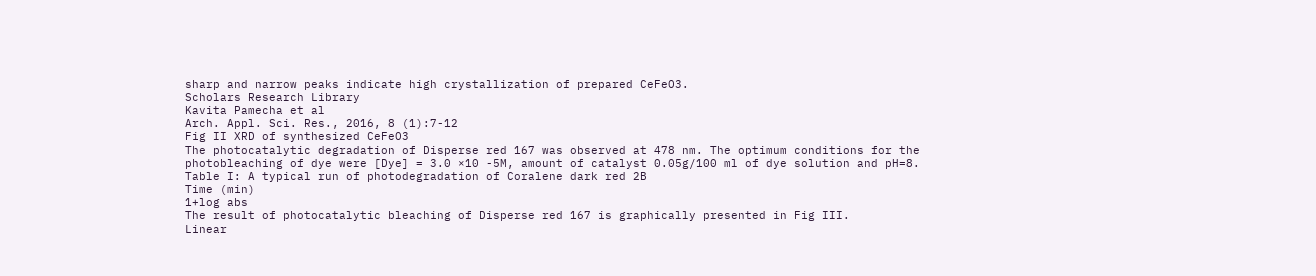sharp and narrow peaks indicate high crystallization of prepared CeFeO3.
Scholars Research Library
Kavita Pamecha et al
Arch. Appl. Sci. Res., 2016, 8 (1):7-12
Fig II XRD of synthesized CeFeO3
The photocatalytic degradation of Disperse red 167 was observed at 478 nm. The optimum conditions for the
photobleaching of dye were [Dye] = 3.0 ×10 -5M, amount of catalyst 0.05g/100 ml of dye solution and pH=8.
Table I: A typical run of photodegradation of Coralene dark red 2B
Time (min)
1+log abs
The result of photocatalytic bleaching of Disperse red 167 is graphically presented in Fig III.
Linear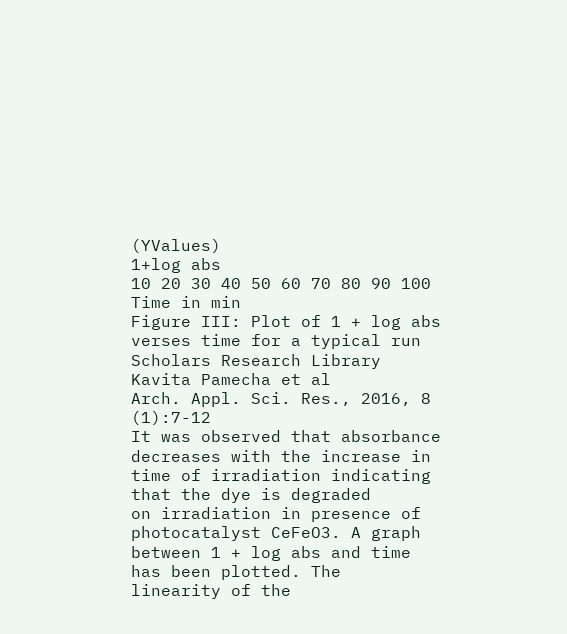(YValues)
1+log abs
10 20 30 40 50 60 70 80 90 100
Time in min
Figure III: Plot of 1 + log abs verses time for a typical run
Scholars Research Library
Kavita Pamecha et al
Arch. Appl. Sci. Res., 2016, 8 (1):7-12
It was observed that absorbance decreases with the increase in time of irradiation indicating that the dye is degraded
on irradiation in presence of photocatalyst CeFeO3. A graph between 1 + log abs and time has been plotted. The
linearity of the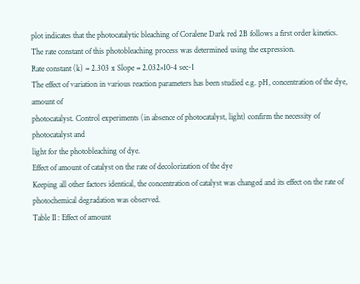plot indicates that the photocatalytic bleaching of Coralene Dark red 2B follows a first order kinetics.
The rate constant of this photobleaching process was determined using the expression.
Rate constant (k) = 2.303 x Slope = 2.032×10-4 sec-1
The effect of variation in various reaction parameters has been studied e.g. pH, concentration of the dye, amount of
photocatalyst. Control experiments (in absence of photocatalyst, light) confirm the necessity of photocatalyst and
light for the photobleaching of dye.
Effect of amount of catalyst on the rate of decolorization of the dye
Keeping all other factors identical, the concentration of catalyst was changed and its effect on the rate of
photochemical degradation was observed.
Table II : Effect of amount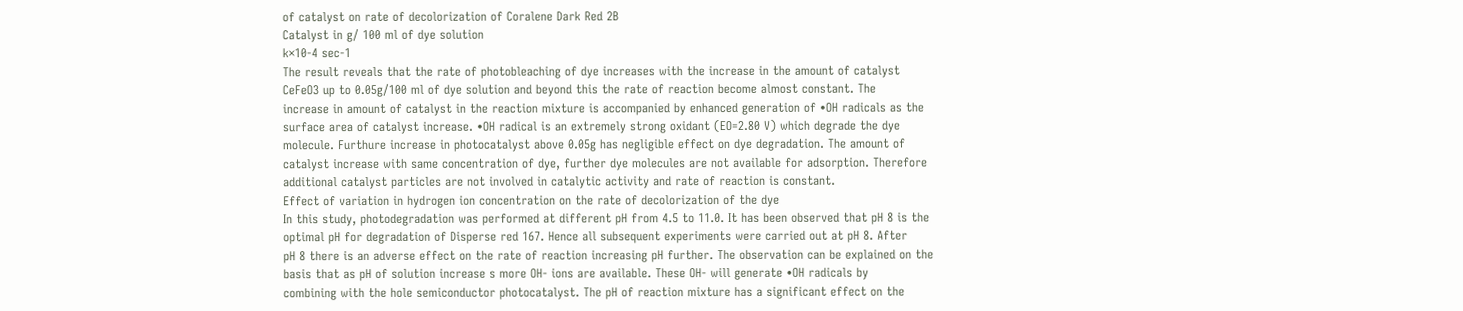of catalyst on rate of decolorization of Coralene Dark Red 2B
Catalyst in g/ 100 ml of dye solution
k×10-4 sec-1
The result reveals that the rate of photobleaching of dye increases with the increase in the amount of catalyst
CeFeO3 up to 0.05g/100 ml of dye solution and beyond this the rate of reaction become almost constant. The
increase in amount of catalyst in the reaction mixture is accompanied by enhanced generation of •OH radicals as the
surface area of catalyst increase. •OH radical is an extremely strong oxidant (EO=2.80 V) which degrade the dye
molecule. Furthure increase in photocatalyst above 0.05g has negligible effect on dye degradation. The amount of
catalyst increase with same concentration of dye, further dye molecules are not available for adsorption. Therefore
additional catalyst particles are not involved in catalytic activity and rate of reaction is constant.
Effect of variation in hydrogen ion concentration on the rate of decolorization of the dye
In this study, photodegradation was performed at different pH from 4.5 to 11.0. It has been observed that pH 8 is the
optimal pH for degradation of Disperse red 167. Hence all subsequent experiments were carried out at pH 8. After
pH 8 there is an adverse effect on the rate of reaction increasing pH further. The observation can be explained on the
basis that as pH of solution increase s more OH- ions are available. These OH- will generate •OH radicals by
combining with the hole semiconductor photocatalyst. The pH of reaction mixture has a significant effect on the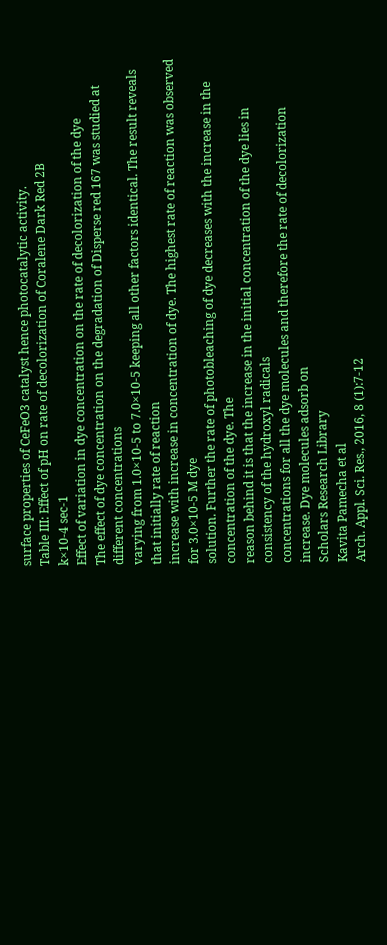surface properties of CeFeO3 catalyst hence photocatalytic activity.
Table III: Effect of pH on rate of decolorization of Coralene Dark Red 2B
k×10-4 sec-1
Effect of variation in dye concentration on the rate of decolorization of the dye
The effect of dye concentration on the degradation of Disperse red 167 was studied at different concentrations
varying from 1.0×10-5 to 7.0×10-5 keeping all other factors identical. The result reveals that initially rate of reaction
increase with increase in concentration of dye. The highest rate of reaction was observed for 3.0×10-5 M dye
solution. Further the rate of photobleaching of dye decreases with the increase in the concentration of the dye. The
reason behind it is that the increase in the initial concentration of the dye lies in consistency of the hydroxyl radicals
concentrations for all the dye molecules and therefore the rate of decolorization increase. Dye molecules adsorb on
Scholars Research Library
Kavita Pamecha et al
Arch. Appl. Sci. Res., 2016, 8 (1):7-12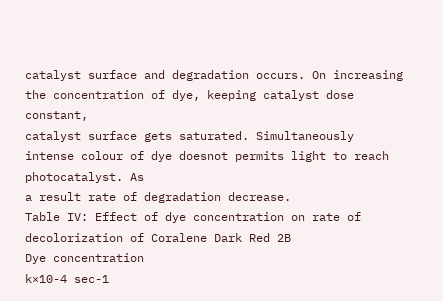catalyst surface and degradation occurs. On increasing the concentration of dye, keeping catalyst dose constant,
catalyst surface gets saturated. Simultaneously intense colour of dye doesnot permits light to reach photocatalyst. As
a result rate of degradation decrease.
Table IV: Effect of dye concentration on rate of decolorization of Coralene Dark Red 2B
Dye concentration
k×10-4 sec-1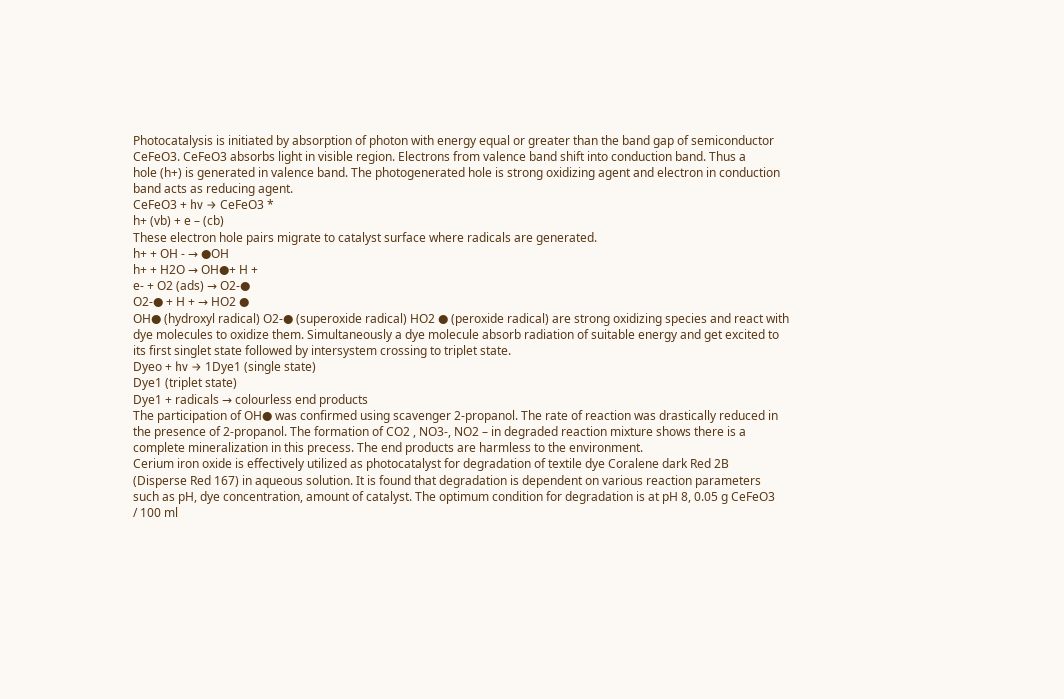Photocatalysis is initiated by absorption of photon with energy equal or greater than the band gap of semiconductor
CeFeO3. CeFeO3 absorbs light in visible region. Electrons from valence band shift into conduction band. Thus a
hole (h+) is generated in valence band. The photogenerated hole is strong oxidizing agent and electron in conduction
band acts as reducing agent.
CeFeO3 + hν → CeFeO3 *
h+ (vb) + e – (cb)
These electron hole pairs migrate to catalyst surface where radicals are generated.
h+ + OH - → ●OH
h+ + H2O → OH●+ H +
e- + O2 (ads) → O2-●
O2-● + H + → HO2 ●
OH● (hydroxyl radical) O2-● (superoxide radical) HO2 ● (peroxide radical) are strong oxidizing species and react with
dye molecules to oxidize them. Simultaneously a dye molecule absorb radiation of suitable energy and get excited to
its first singlet state followed by intersystem crossing to triplet state.
Dyeo + hν → 1Dye1 (single state)
Dye1 (triplet state)
Dye1 + radicals → colourless end products
The participation of OH● was confirmed using scavenger 2-propanol. The rate of reaction was drastically reduced in
the presence of 2-propanol. The formation of CO2 , NO3-, NO2 – in degraded reaction mixture shows there is a
complete mineralization in this precess. The end products are harmless to the environment.
Cerium iron oxide is effectively utilized as photocatalyst for degradation of textile dye Coralene dark Red 2B
(Disperse Red 167) in aqueous solution. It is found that degradation is dependent on various reaction parameters
such as pH, dye concentration, amount of catalyst. The optimum condition for degradation is at pH 8, 0.05 g CeFeO3
/ 100 ml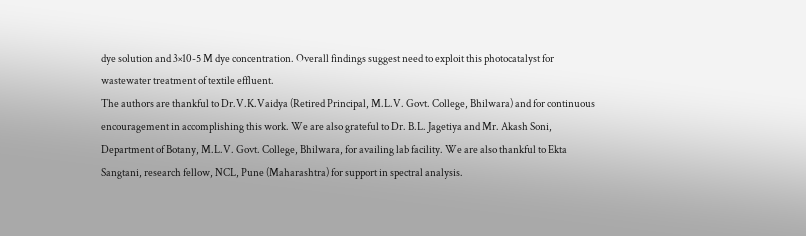dye solution and 3×10-5 M dye concentration. Overall findings suggest need to exploit this photocatalyst for
wastewater treatment of textile effluent.
The authors are thankful to Dr.V.K.Vaidya (Retired Principal, M.L.V. Govt. College, Bhilwara) and for continuous
encouragement in accomplishing this work. We are also grateful to Dr. B.L. Jagetiya and Mr. Akash Soni,
Department of Botany, M.L.V. Govt. College, Bhilwara, for availing lab facility. We are also thankful to Ekta
Sangtani, research fellow, NCL, Pune (Maharashtra) for support in spectral analysis.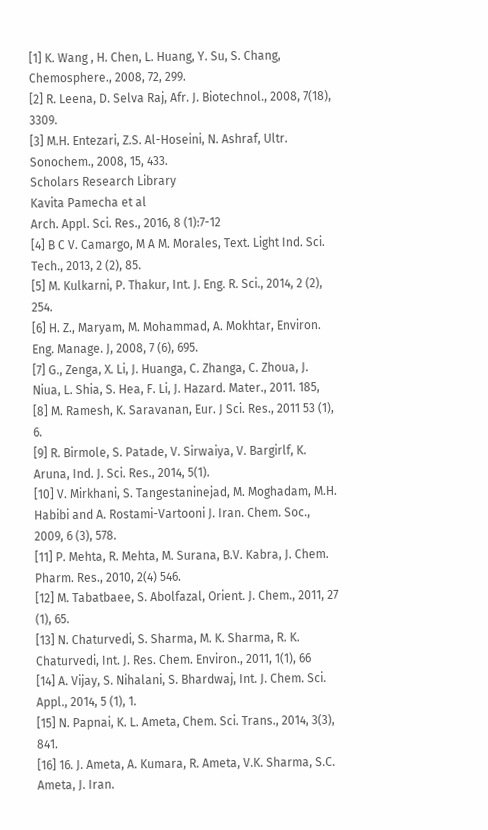[1] K. Wang , H. Chen, L. Huang, Y. Su, S. Chang, Chemosphere., 2008, 72, 299.
[2] R. Leena, D. Selva Raj, Afr. J. Biotechnol., 2008, 7(18), 3309.
[3] M.H. Entezari, Z.S. Al-Hoseini, N. Ashraf, Ultr. Sonochem., 2008, 15, 433.
Scholars Research Library
Kavita Pamecha et al
Arch. Appl. Sci. Res., 2016, 8 (1):7-12
[4] B C V. Camargo, M A M. Morales, Text. Light Ind. Sci. Tech., 2013, 2 (2), 85.
[5] M. Kulkarni, P. Thakur, Int. J. Eng. R. Sci., 2014, 2 (2), 254.
[6] H. Z., Maryam, M. Mohammad, A. Mokhtar, Environ. Eng. Manage. J, 2008, 7 (6), 695.
[7] G., Zenga, X. Li, J. Huanga, C. Zhanga, C. Zhoua, J. Niua, L. Shia, S. Hea, F. Li, J. Hazard. Mater., 2011. 185,
[8] M. Ramesh, K. Saravanan, Eur. J Sci. Res., 2011 53 (1), 6.
[9] R. Birmole, S. Patade, V. Sirwaiya, V. Bargirlf, K. Aruna, Ind. J. Sci. Res., 2014, 5(1).
[10] V. Mirkhani, S. Tangestaninejad, M. Moghadam, M.H. Habibi and A. Rostami-Vartooni J. Iran. Chem. Soc.,
2009, 6 (3), 578.
[11] P. Mehta, R. Mehta, M. Surana, B.V. Kabra, J. Chem. Pharm. Res., 2010, 2(4) 546.
[12] M. Tabatbaee, S. Abolfazal, Orient. J. Chem., 2011, 27 (1), 65.
[13] N. Chaturvedi, S. Sharma, M. K. Sharma, R. K. Chaturvedi, Int. J. Res. Chem. Environ., 2011, 1(1), 66
[14] A. Vijay, S. Nihalani, S. Bhardwaj, Int. J. Chem. Sci. Appl., 2014, 5 (1), 1.
[15] N. Papnai, K. L. Ameta, Chem. Sci. Trans., 2014, 3(3), 841.
[16] 16. J. Ameta, A. Kumara, R. Ameta, V.K. Sharma, S.C. Ameta, J. Iran.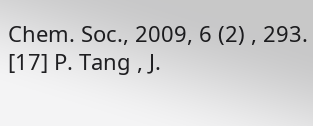Chem. Soc., 2009, 6 (2) , 293.
[17] P. Tang , J.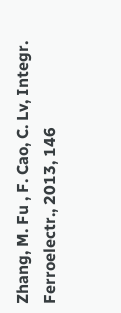Zhang, M. Fu , F. Cao, C. Lv, Integr. Ferroelectr., 2013, 146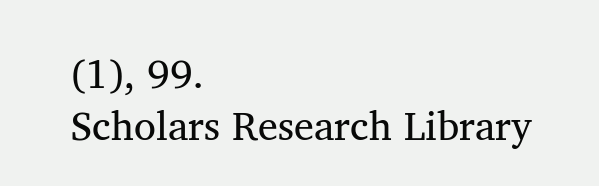(1), 99.
Scholars Research Library